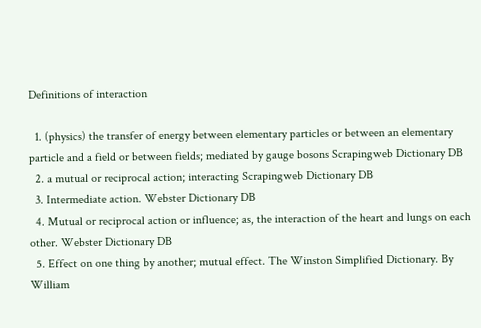Definitions of interaction

  1. (physics) the transfer of energy between elementary particles or between an elementary particle and a field or between fields; mediated by gauge bosons Scrapingweb Dictionary DB
  2. a mutual or reciprocal action; interacting Scrapingweb Dictionary DB
  3. Intermediate action. Webster Dictionary DB
  4. Mutual or reciprocal action or influence; as, the interaction of the heart and lungs on each other. Webster Dictionary DB
  5. Effect on one thing by another; mutual effect. The Winston Simplified Dictionary. By William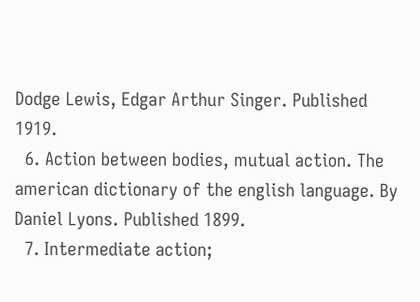Dodge Lewis, Edgar Arthur Singer. Published 1919.
  6. Action between bodies, mutual action. The american dictionary of the english language. By Daniel Lyons. Published 1899.
  7. Intermediate action;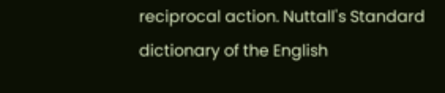reciprocal action. Nuttall's Standard dictionary of the English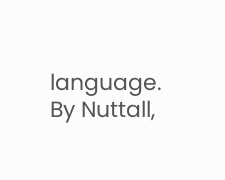language. By Nuttall,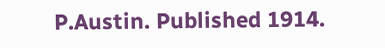P.Austin. Published 1914.